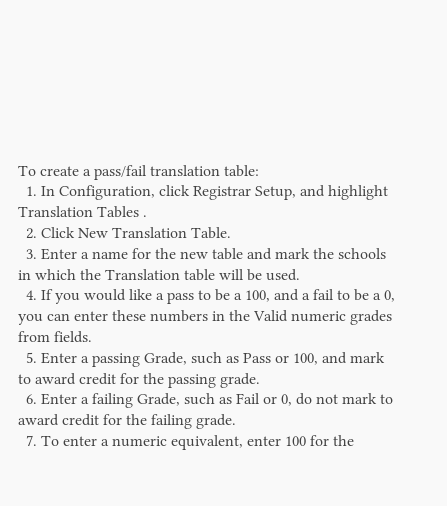To create a pass/fail translation table:
  1. In Configuration, click Registrar Setup, and highlight Translation Tables .
  2. Click New Translation Table.
  3. Enter a name for the new table and mark the schools in which the Translation table will be used.
  4. If you would like a pass to be a 100, and a fail to be a 0, you can enter these numbers in the Valid numeric grades from fields.
  5. Enter a passing Grade, such as Pass or 100, and mark to award credit for the passing grade.
  6. Enter a failing Grade, such as Fail or 0, do not mark to award credit for the failing grade.
  7. To enter a numeric equivalent, enter 100 for the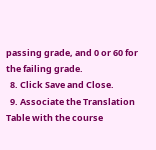passing grade, and 0 or 60 for the failing grade.
  8. Click Save and Close.
  9. Associate the Translation Table with the course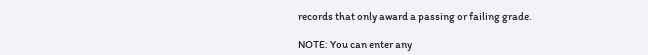records that only award a passing or failing grade.

NOTE: You can enter any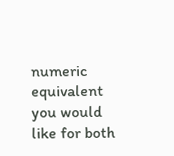numeric equivalent you would like for both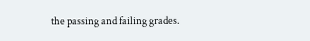the passing and failing grades.